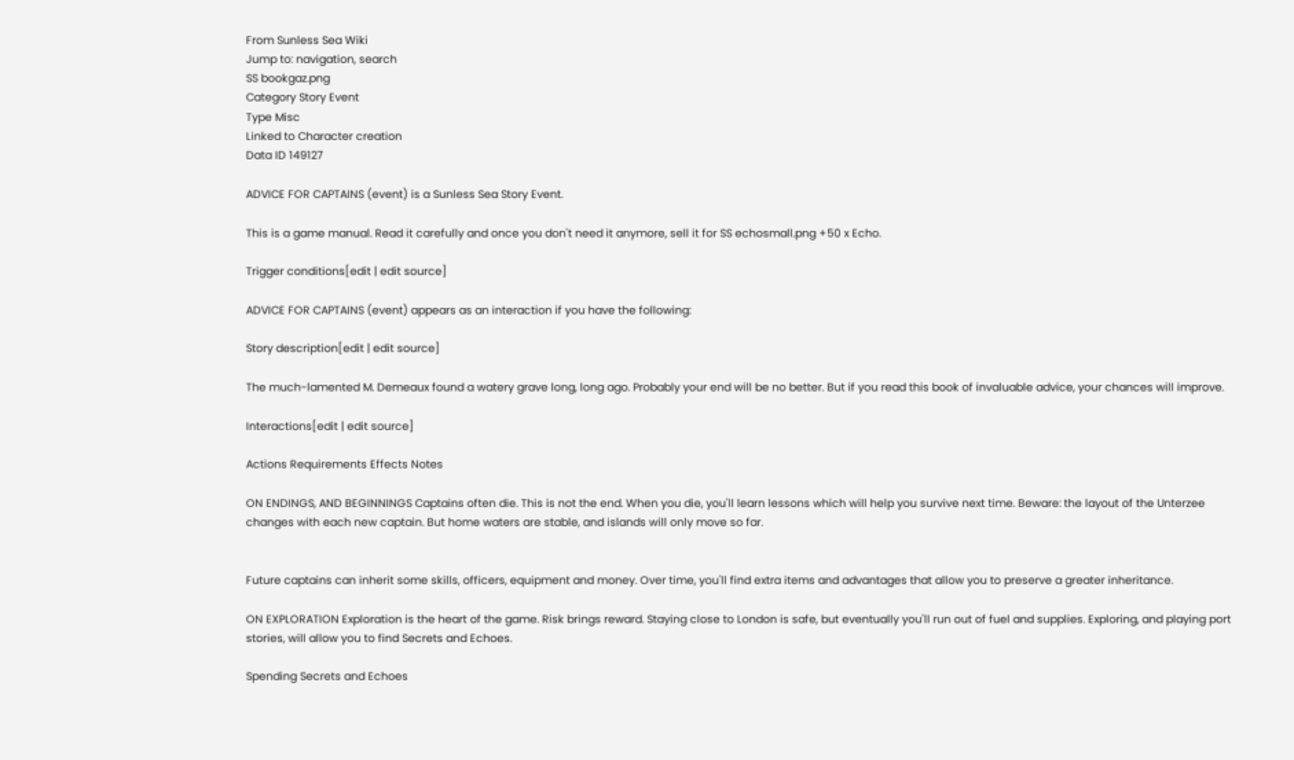From Sunless Sea Wiki
Jump to: navigation, search
SS bookgaz.png
Category Story Event
Type Misc
Linked to Character creation
Data ID 149127

ADVICE FOR CAPTAINS (event) is a Sunless Sea Story Event.

This is a game manual. Read it carefully and once you don't need it anymore, sell it for SS echosmall.png +50 x Echo.

Trigger conditions[edit | edit source]

ADVICE FOR CAPTAINS (event) appears as an interaction if you have the following:

Story description[edit | edit source]

The much-lamented M. Demeaux found a watery grave long, long ago. Probably your end will be no better. But if you read this book of invaluable advice, your chances will improve.

Interactions[edit | edit source]

Actions Requirements Effects Notes

ON ENDINGS, AND BEGINNINGS Captains often die. This is not the end. When you die, you'll learn lessons which will help you survive next time. Beware: the layout of the Unterzee changes with each new captain. But home waters are stable, and islands will only move so far.


Future captains can inherit some skills, officers, equipment and money. Over time, you'll find extra items and advantages that allow you to preserve a greater inheritance.

ON EXPLORATION Exploration is the heart of the game. Risk brings reward. Staying close to London is safe, but eventually you'll run out of fuel and supplies. Exploring, and playing port stories, will allow you to find Secrets and Echoes.

Spending Secrets and Echoes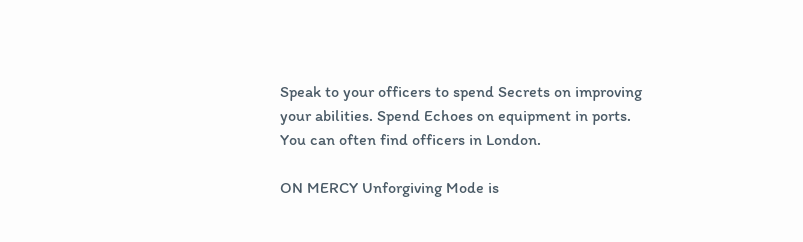Speak to your officers to spend Secrets on improving your abilities. Spend Echoes on equipment in ports. You can often find officers in London.

ON MERCY Unforgiving Mode is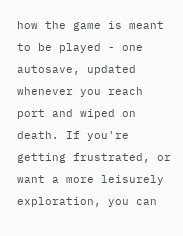how the game is meant to be played - one autosave, updated whenever you reach port and wiped on death. If you're getting frustrated, or want a more leisurely exploration, you can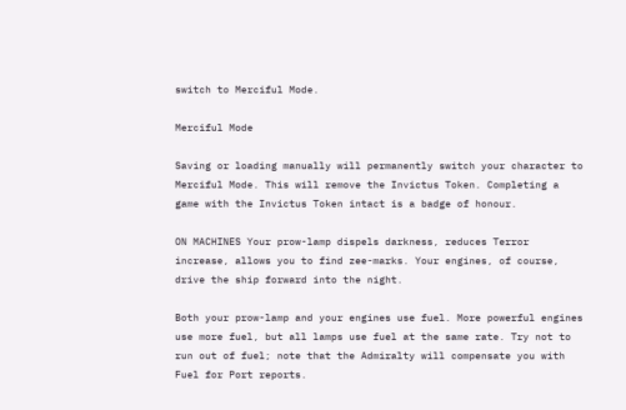switch to Merciful Mode.

Merciful Mode

Saving or loading manually will permanently switch your character to Merciful Mode. This will remove the Invictus Token. Completing a game with the Invictus Token intact is a badge of honour.

ON MACHINES Your prow-lamp dispels darkness, reduces Terror increase, allows you to find zee-marks. Your engines, of course, drive the ship forward into the night.

Both your prow-lamp and your engines use fuel. More powerful engines use more fuel, but all lamps use fuel at the same rate. Try not to run out of fuel; note that the Admiralty will compensate you with Fuel for Port reports.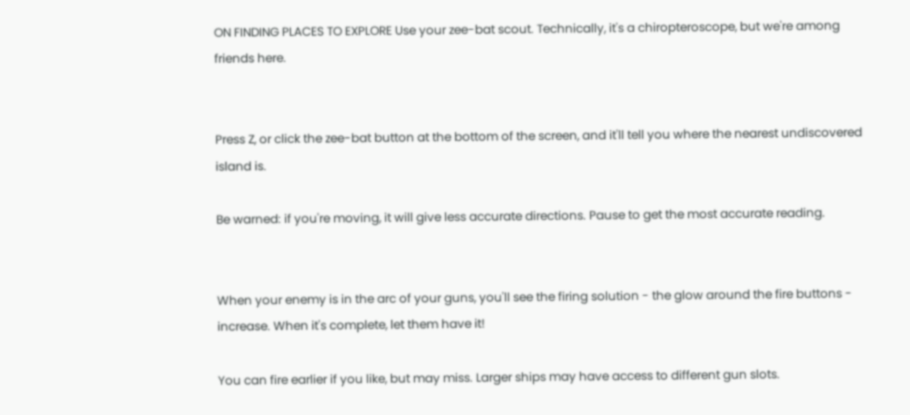ON FINDING PLACES TO EXPLORE Use your zee-bat scout. Technically, it's a chiropteroscope, but we're among friends here.


Press Z, or click the zee-bat button at the bottom of the screen, and it'll tell you where the nearest undiscovered island is.

Be warned: if you're moving, it will give less accurate directions. Pause to get the most accurate reading.


When your enemy is in the arc of your guns, you'll see the firing solution - the glow around the fire buttons - increase. When it's complete, let them have it!

You can fire earlier if you like, but may miss. Larger ships may have access to different gun slots.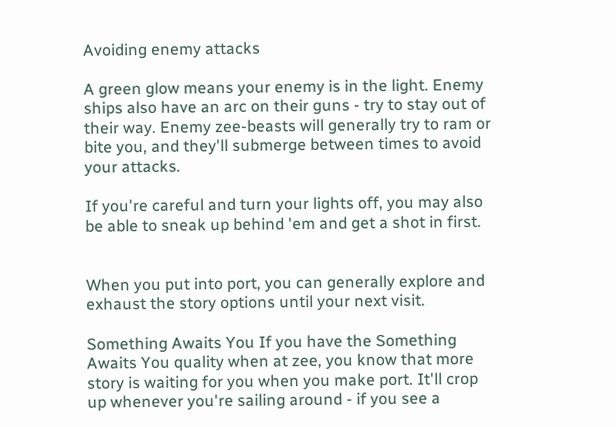Avoiding enemy attacks

A green glow means your enemy is in the light. Enemy ships also have an arc on their guns - try to stay out of their way. Enemy zee-beasts will generally try to ram or bite you, and they'll submerge between times to avoid your attacks.

If you're careful and turn your lights off, you may also be able to sneak up behind 'em and get a shot in first.


When you put into port, you can generally explore and exhaust the story options until your next visit.

Something Awaits You If you have the Something Awaits You quality when at zee, you know that more story is waiting for you when you make port. It'll crop up whenever you're sailing around - if you see a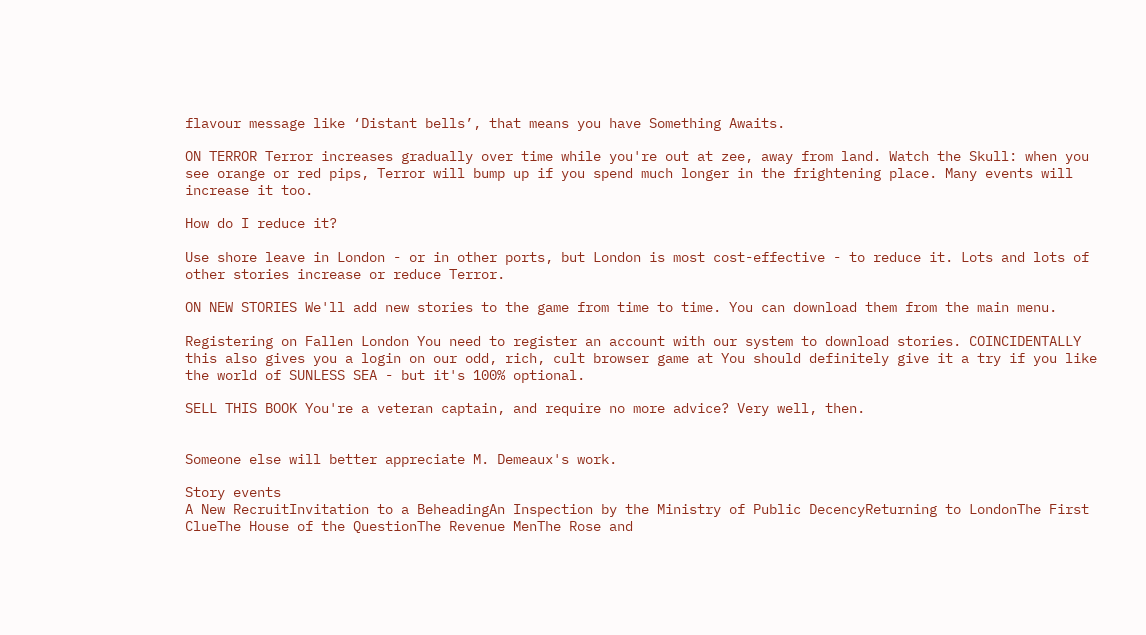flavour message like ‘Distant bells’, that means you have Something Awaits.

ON TERROR Terror increases gradually over time while you're out at zee, away from land. Watch the Skull: when you see orange or red pips, Terror will bump up if you spend much longer in the frightening place. Many events will increase it too.

How do I reduce it?

Use shore leave in London - or in other ports, but London is most cost-effective - to reduce it. Lots and lots of other stories increase or reduce Terror.

ON NEW STORIES We'll add new stories to the game from time to time. You can download them from the main menu.

Registering on Fallen London You need to register an account with our system to download stories. COINCIDENTALLY this also gives you a login on our odd, rich, cult browser game at You should definitely give it a try if you like the world of SUNLESS SEA - but it's 100% optional.

SELL THIS BOOK You're a veteran captain, and require no more advice? Very well, then.


Someone else will better appreciate M. Demeaux's work.

Story events
A New RecruitInvitation to a BeheadingAn Inspection by the Ministry of Public DecencyReturning to LondonThe First ClueThe House of the QuestionThe Revenue MenThe Rose and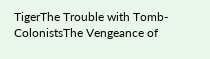TigerThe Trouble with Tomb-ColonistsThe Vengeance of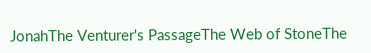JonahThe Venturer's PassageThe Web of StoneThe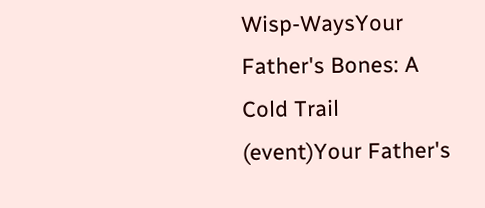Wisp-WaysYour Father's Bones: A Cold Trail (event)Your Father's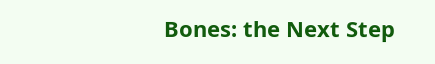Bones: the Next Step